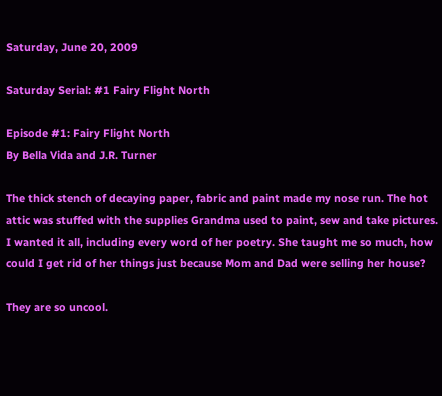Saturday, June 20, 2009

Saturday Serial: #1 Fairy Flight North

Episode #1: Fairy Flight North
By Bella Vida and J.R. Turner

The thick stench of decaying paper, fabric and paint made my nose run. The hot attic was stuffed with the supplies Grandma used to paint, sew and take pictures. I wanted it all, including every word of her poetry. She taught me so much, how could I get rid of her things just because Mom and Dad were selling her house?

They are so uncool.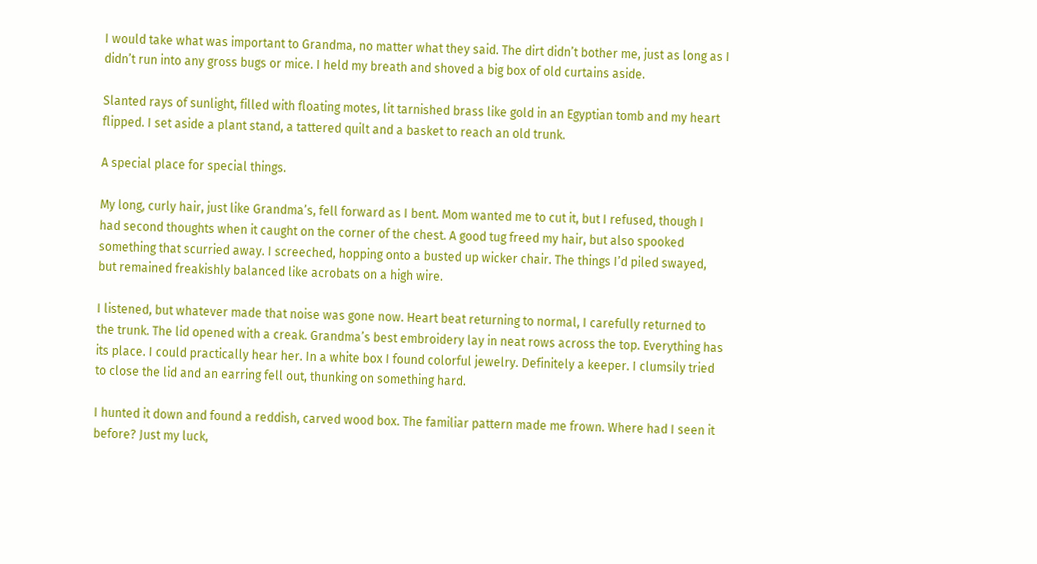I would take what was important to Grandma, no matter what they said. The dirt didn’t bother me, just as long as I didn’t run into any gross bugs or mice. I held my breath and shoved a big box of old curtains aside.

Slanted rays of sunlight, filled with floating motes, lit tarnished brass like gold in an Egyptian tomb and my heart flipped. I set aside a plant stand, a tattered quilt and a basket to reach an old trunk.

A special place for special things.

My long, curly hair, just like Grandma’s, fell forward as I bent. Mom wanted me to cut it, but I refused, though I had second thoughts when it caught on the corner of the chest. A good tug freed my hair, but also spooked something that scurried away. I screeched, hopping onto a busted up wicker chair. The things I’d piled swayed, but remained freakishly balanced like acrobats on a high wire.

I listened, but whatever made that noise was gone now. Heart beat returning to normal, I carefully returned to the trunk. The lid opened with a creak. Grandma’s best embroidery lay in neat rows across the top. Everything has its place. I could practically hear her. In a white box I found colorful jewelry. Definitely a keeper. I clumsily tried to close the lid and an earring fell out, thunking on something hard.

I hunted it down and found a reddish, carved wood box. The familiar pattern made me frown. Where had I seen it before? Just my luck,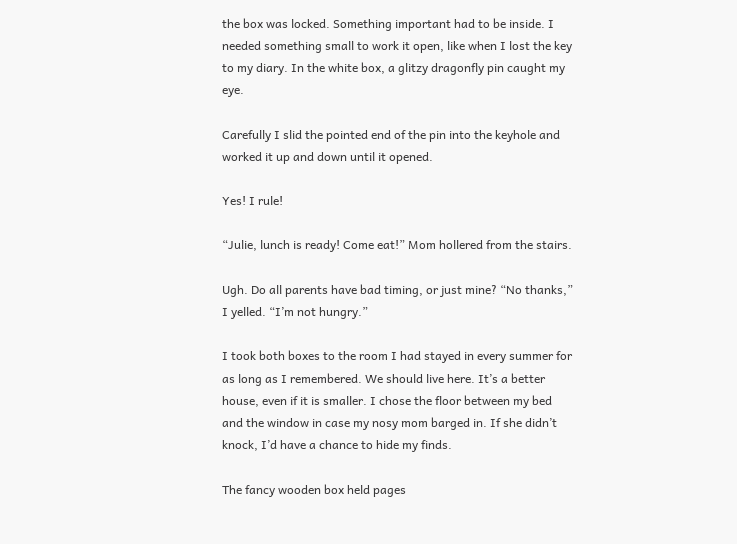the box was locked. Something important had to be inside. I needed something small to work it open, like when I lost the key to my diary. In the white box, a glitzy dragonfly pin caught my eye.

Carefully I slid the pointed end of the pin into the keyhole and worked it up and down until it opened.

Yes! I rule!

“Julie, lunch is ready! Come eat!” Mom hollered from the stairs.

Ugh. Do all parents have bad timing, or just mine? “No thanks,” I yelled. “I’m not hungry.”

I took both boxes to the room I had stayed in every summer for as long as I remembered. We should live here. It’s a better house, even if it is smaller. I chose the floor between my bed and the window in case my nosy mom barged in. If she didn’t knock, I’d have a chance to hide my finds.

The fancy wooden box held pages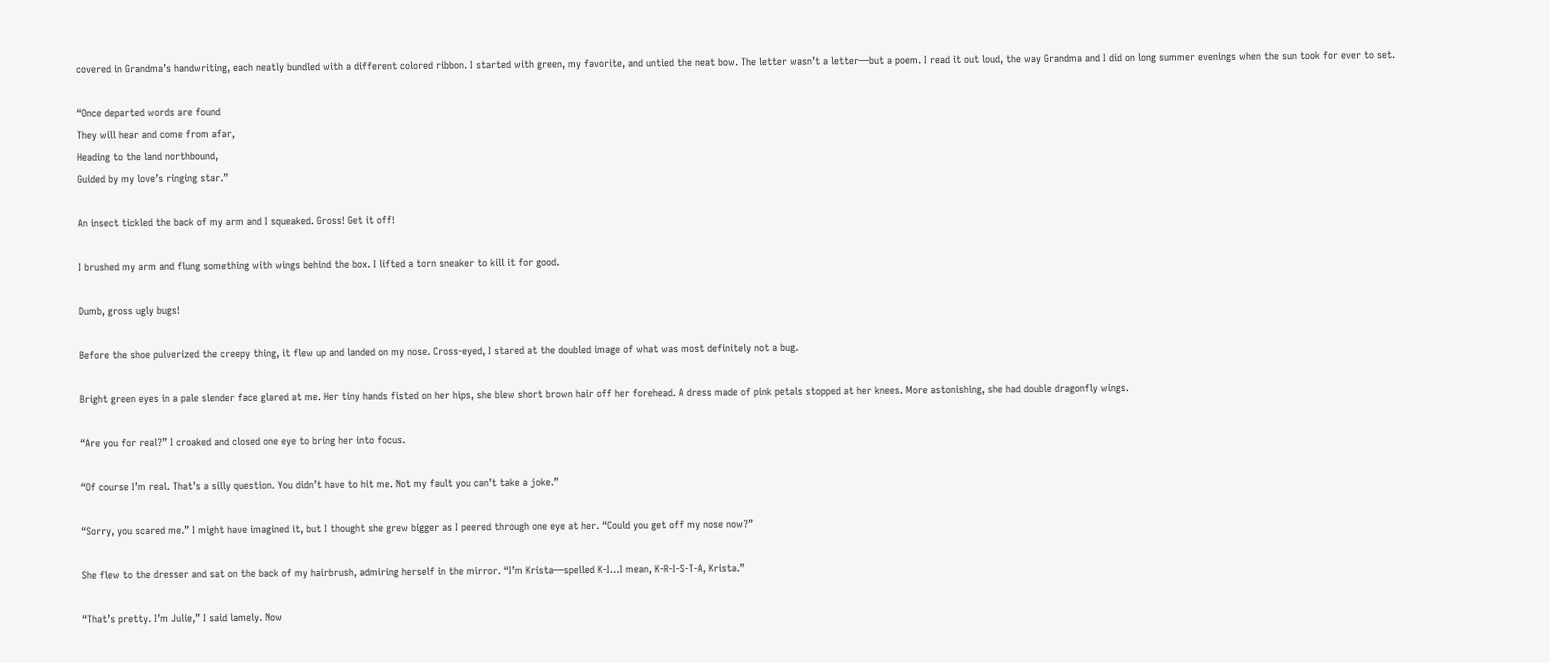covered in Grandma’s handwriting, each neatly bundled with a different colored ribbon. I started with green, my favorite, and untied the neat bow. The letter wasn’t a letter—but a poem. I read it out loud, the way Grandma and I did on long summer evenings when the sun took for ever to set.

“Once departed words are found
They will hear and come from afar,
Heading to the land northbound,
Guided by my love’s ringing star.”

An insect tickled the back of my arm and I squeaked. Gross! Get it off!

I brushed my arm and flung something with wings behind the box. I lifted a torn sneaker to kill it for good.

Dumb, gross ugly bugs!

Before the shoe pulverized the creepy thing, it flew up and landed on my nose. Cross-eyed, I stared at the doubled image of what was most definitely not a bug.

Bright green eyes in a pale slender face glared at me. Her tiny hands fisted on her hips, she blew short brown hair off her forehead. A dress made of pink petals stopped at her knees. More astonishing, she had double dragonfly wings.

“Are you for real?” I croaked and closed one eye to bring her into focus.

“Of course I’m real. That’s a silly question. You didn’t have to hit me. Not my fault you can’t take a joke.”

“Sorry, you scared me.” I might have imagined it, but I thought she grew bigger as I peered through one eye at her. “Could you get off my nose now?”

She flew to the dresser and sat on the back of my hairbrush, admiring herself in the mirror. “I’m Krista—spelled K-I…I mean, K-R-I-S-T-A, Krista.”

“That’s pretty. I’m Julie,” I said lamely. Now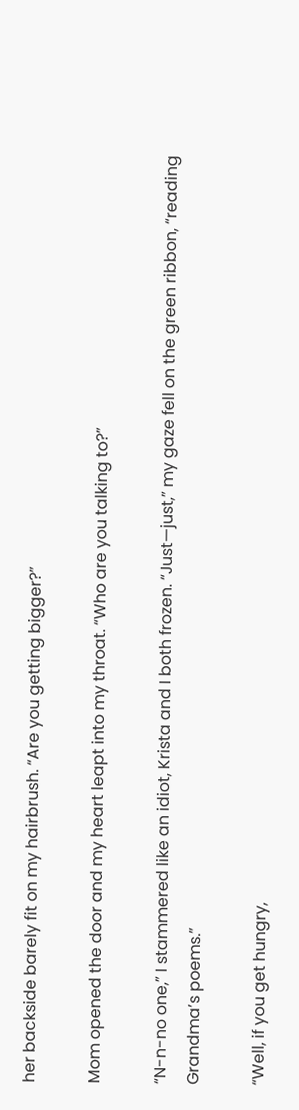her backside barely fit on my hairbrush. “Are you getting bigger?”

Mom opened the door and my heart leapt into my throat. “Who are you talking to?”

“N-n-no one,” I stammered like an idiot, Krista and I both frozen. “Just—just,” my gaze fell on the green ribbon, “reading Grandma’s poems.”

“Well, if you get hungry,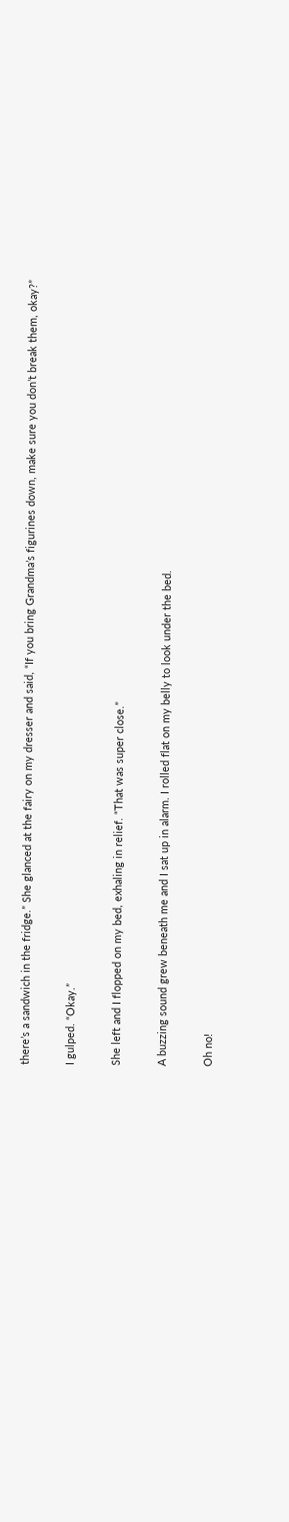there’s a sandwich in the fridge.” She glanced at the fairy on my dresser and said, “If you bring Grandma’s figurines down, make sure you don’t break them, okay?”

I gulped. “Okay.”

She left and I flopped on my bed, exhaling in relief. “That was super close.”

A buzzing sound grew beneath me and I sat up in alarm. I rolled flat on my belly to look under the bed.

Oh no!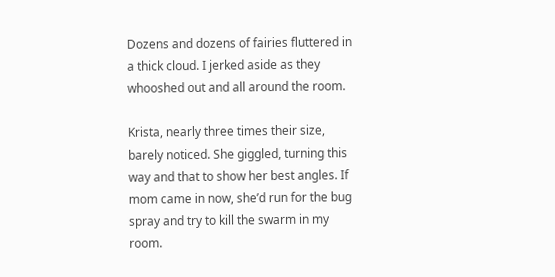Dozens and dozens of fairies fluttered in a thick cloud. I jerked aside as they whooshed out and all around the room.

Krista, nearly three times their size, barely noticed. She giggled, turning this way and that to show her best angles. If mom came in now, she’d run for the bug spray and try to kill the swarm in my room.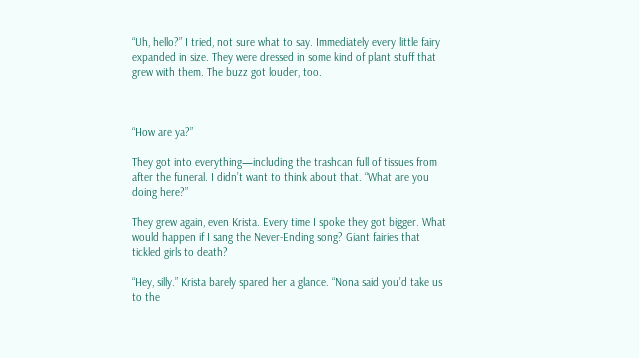“Uh, hello?” I tried, not sure what to say. Immediately every little fairy expanded in size. They were dressed in some kind of plant stuff that grew with them. The buzz got louder, too.



“How are ya?”

They got into everything—including the trashcan full of tissues from after the funeral. I didn’t want to think about that. “What are you doing here?”

They grew again, even Krista. Every time I spoke they got bigger. What would happen if I sang the Never-Ending song? Giant fairies that tickled girls to death?

“Hey, silly.” Krista barely spared her a glance. “Nona said you’d take us to the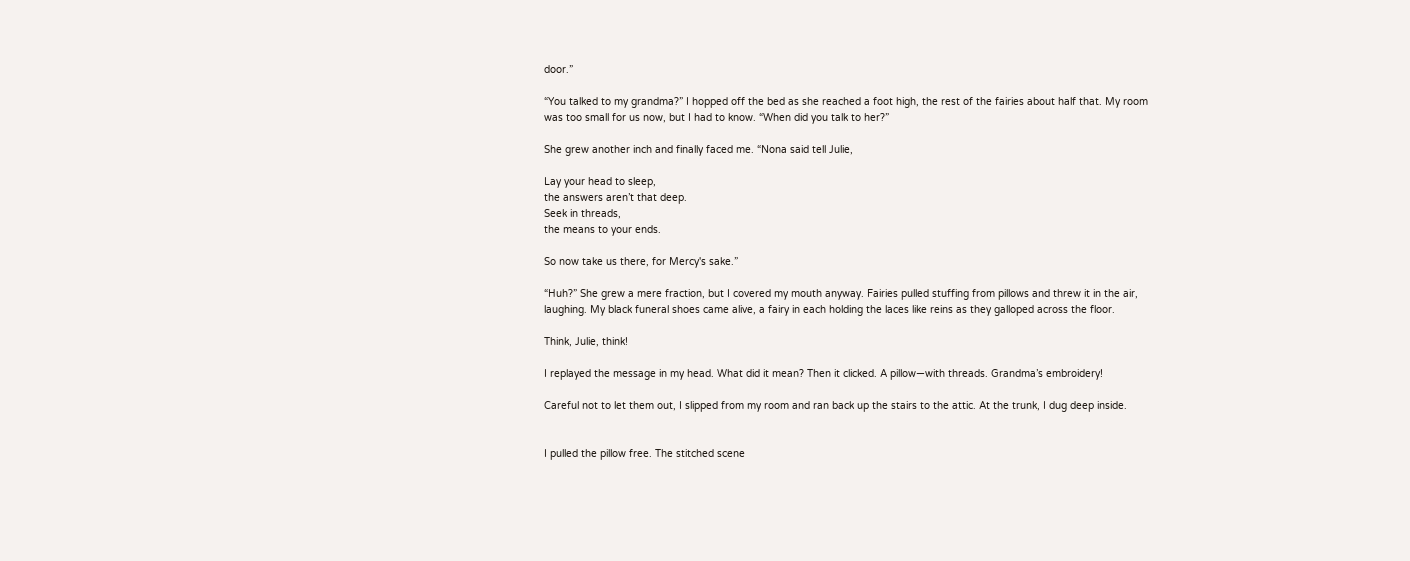door.”

“You talked to my grandma?” I hopped off the bed as she reached a foot high, the rest of the fairies about half that. My room was too small for us now, but I had to know. “When did you talk to her?”

She grew another inch and finally faced me. “Nona said tell Julie,

Lay your head to sleep,
the answers aren’t that deep.
Seek in threads,
the means to your ends.

So now take us there, for Mercy's sake.”

“Huh?” She grew a mere fraction, but I covered my mouth anyway. Fairies pulled stuffing from pillows and threw it in the air, laughing. My black funeral shoes came alive, a fairy in each holding the laces like reins as they galloped across the floor.

Think, Julie, think!

I replayed the message in my head. What did it mean? Then it clicked. A pillow—with threads. Grandma’s embroidery!

Careful not to let them out, I slipped from my room and ran back up the stairs to the attic. At the trunk, I dug deep inside.


I pulled the pillow free. The stitched scene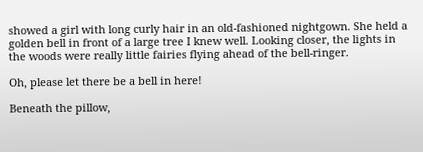showed a girl with long curly hair in an old-fashioned nightgown. She held a golden bell in front of a large tree I knew well. Looking closer, the lights in the woods were really little fairies flying ahead of the bell-ringer.

Oh, please let there be a bell in here!

Beneath the pillow,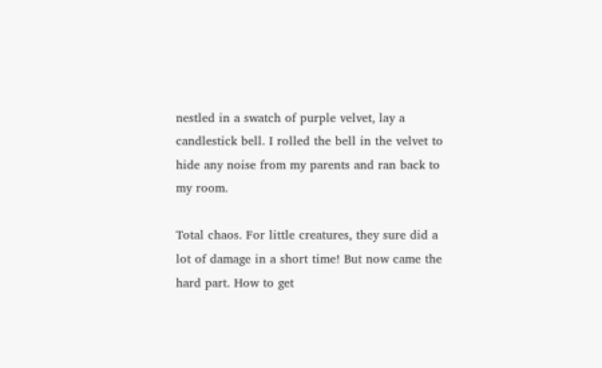nestled in a swatch of purple velvet, lay a candlestick bell. I rolled the bell in the velvet to hide any noise from my parents and ran back to my room.

Total chaos. For little creatures, they sure did a lot of damage in a short time! But now came the hard part. How to get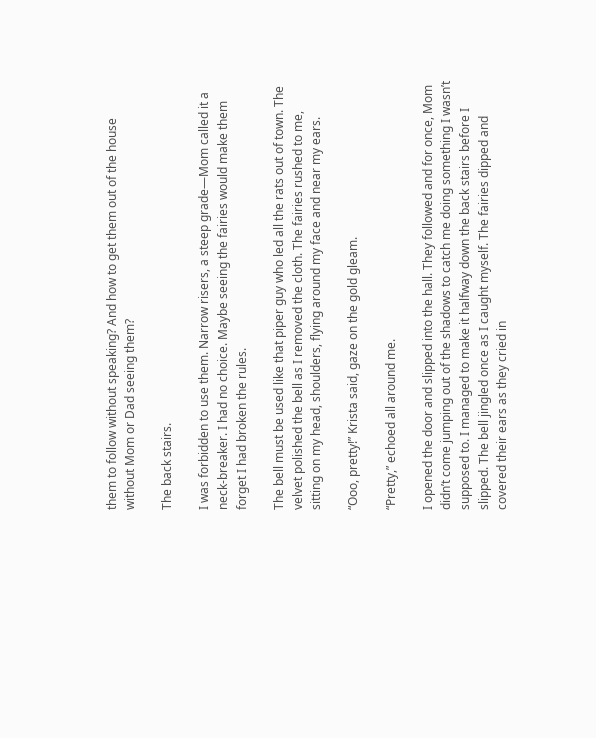them to follow without speaking? And how to get them out of the house without Mom or Dad seeing them?

The back stairs.

I was forbidden to use them. Narrow risers, a steep grade—Mom called it a neck-breaker. I had no choice. Maybe seeing the fairies would make them forget I had broken the rules.

The bell must be used like that piper guy who led all the rats out of town. The velvet polished the bell as I removed the cloth. The fairies rushed to me, sitting on my head, shoulders, flying around my face and near my ears.

“Ooo, pretty!” Krista said, gaze on the gold gleam.

“Pretty,” echoed all around me.

I opened the door and slipped into the hall. They followed and for once, Mom didn’t come jumping out of the shadows to catch me doing something I wasn’t supposed to. I managed to make it halfway down the back stairs before I slipped. The bell jingled once as I caught myself. The fairies dipped and covered their ears as they cried in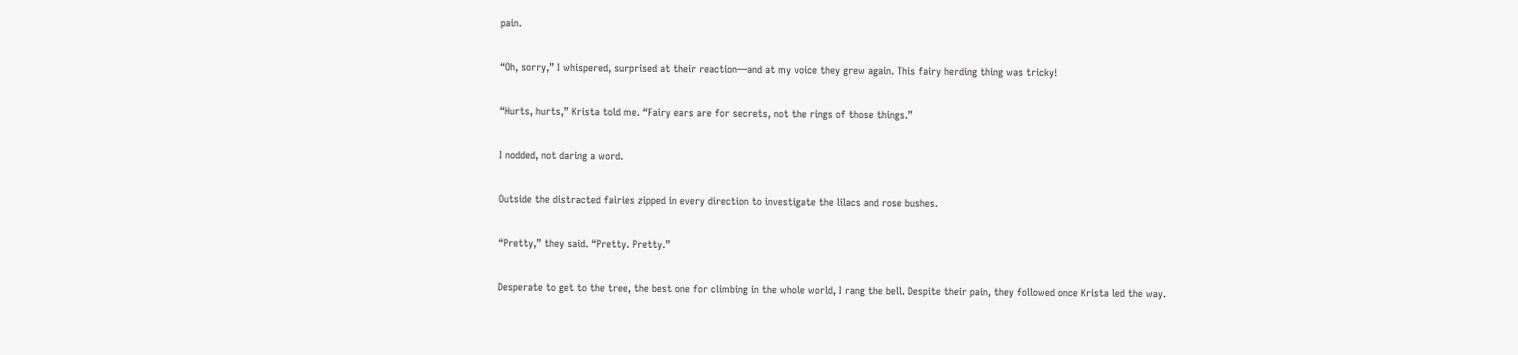pain.

“Oh, sorry,” I whispered, surprised at their reaction—and at my voice they grew again. This fairy herding thing was tricky!

“Hurts, hurts,” Krista told me. “Fairy ears are for secrets, not the rings of those things.”

I nodded, not daring a word.

Outside the distracted fairies zipped in every direction to investigate the lilacs and rose bushes.

“Pretty,” they said. “Pretty. Pretty.”

Desperate to get to the tree, the best one for climbing in the whole world, I rang the bell. Despite their pain, they followed once Krista led the way.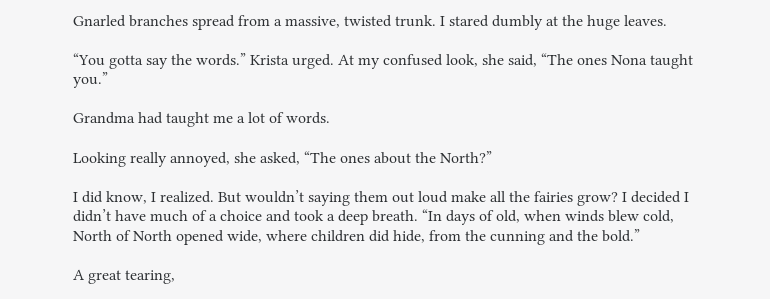Gnarled branches spread from a massive, twisted trunk. I stared dumbly at the huge leaves.

“You gotta say the words.” Krista urged. At my confused look, she said, “The ones Nona taught you.”

Grandma had taught me a lot of words.

Looking really annoyed, she asked, “The ones about the North?”

I did know, I realized. But wouldn’t saying them out loud make all the fairies grow? I decided I didn’t have much of a choice and took a deep breath. “In days of old, when winds blew cold, North of North opened wide, where children did hide, from the cunning and the bold.”

A great tearing,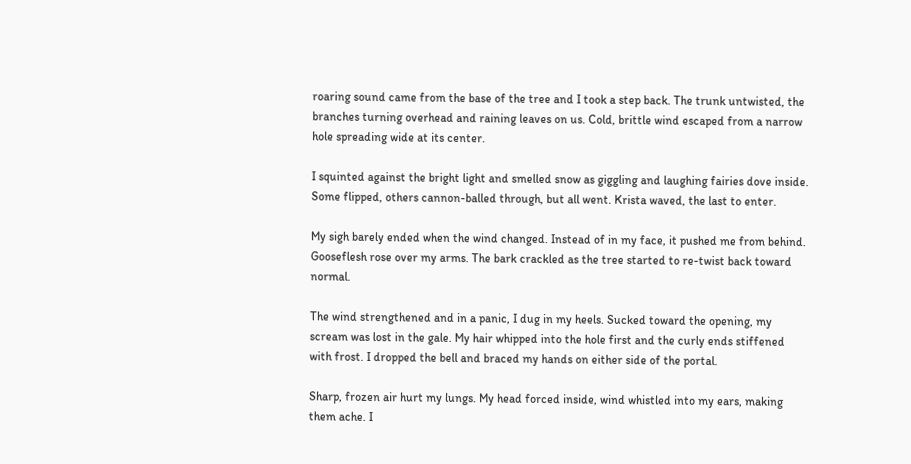roaring sound came from the base of the tree and I took a step back. The trunk untwisted, the branches turning overhead and raining leaves on us. Cold, brittle wind escaped from a narrow hole spreading wide at its center.

I squinted against the bright light and smelled snow as giggling and laughing fairies dove inside. Some flipped, others cannon-balled through, but all went. Krista waved, the last to enter.

My sigh barely ended when the wind changed. Instead of in my face, it pushed me from behind. Gooseflesh rose over my arms. The bark crackled as the tree started to re-twist back toward normal.

The wind strengthened and in a panic, I dug in my heels. Sucked toward the opening, my scream was lost in the gale. My hair whipped into the hole first and the curly ends stiffened with frost. I dropped the bell and braced my hands on either side of the portal.

Sharp, frozen air hurt my lungs. My head forced inside, wind whistled into my ears, making them ache. I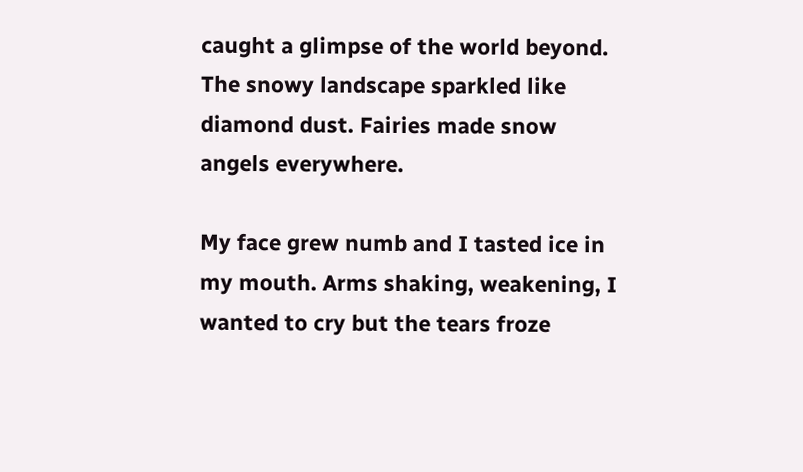caught a glimpse of the world beyond. The snowy landscape sparkled like diamond dust. Fairies made snow angels everywhere.

My face grew numb and I tasted ice in my mouth. Arms shaking, weakening, I wanted to cry but the tears froze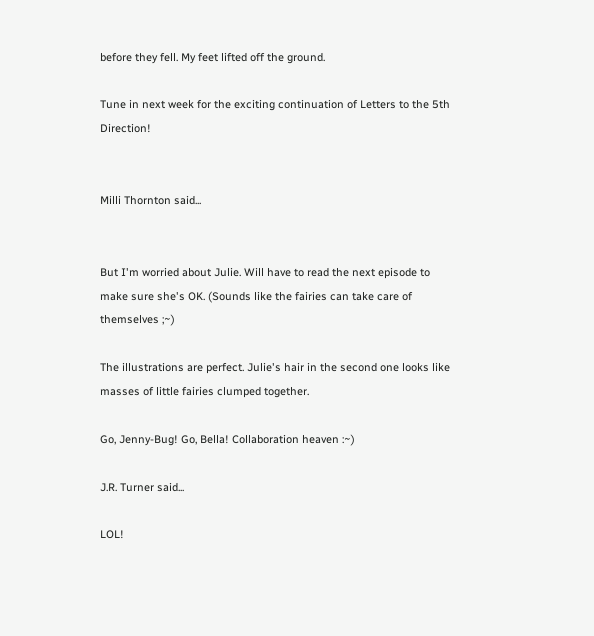before they fell. My feet lifted off the ground.

Tune in next week for the exciting continuation of Letters to the 5th Direction!


Milli Thornton said...


But I'm worried about Julie. Will have to read the next episode to make sure she's OK. (Sounds like the fairies can take care of themselves ;~)

The illustrations are perfect. Julie's hair in the second one looks like masses of little fairies clumped together.

Go, Jenny-Bug! Go, Bella! Collaboration heaven :~)

J.R. Turner said...

LOL!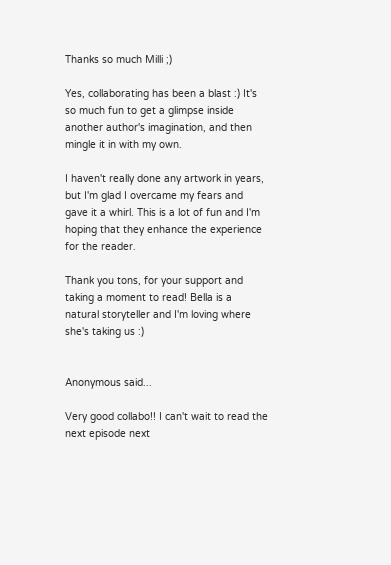Thanks so much Milli ;)

Yes, collaborating has been a blast :) It's so much fun to get a glimpse inside another author's imagination, and then mingle it in with my own.

I haven't really done any artwork in years, but I'm glad I overcame my fears and gave it a whirl. This is a lot of fun and I'm hoping that they enhance the experience for the reader.

Thank you tons, for your support and taking a moment to read! Bella is a natural storyteller and I'm loving where she's taking us :)


Anonymous said...

Very good collabo!! I can't wait to read the next episode next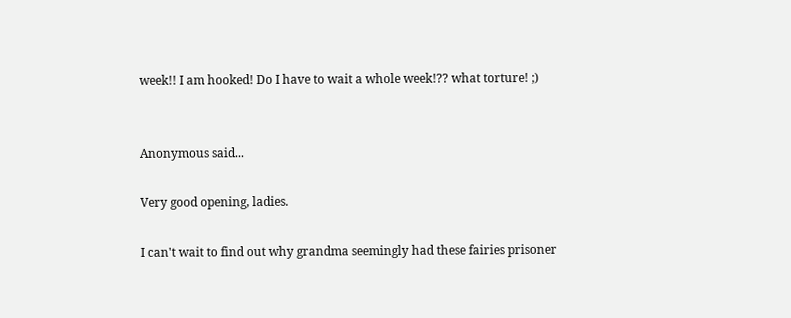week!! I am hooked! Do I have to wait a whole week!?? what torture! ;)


Anonymous said...

Very good opening, ladies.

I can't wait to find out why grandma seemingly had these fairies prisoner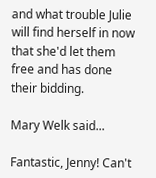and what trouble Julie will find herself in now that she'd let them free and has done their bidding.

Mary Welk said...

Fantastic, Jenny! Can't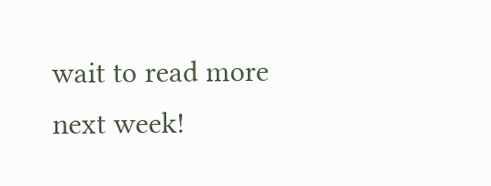wait to read more next week!